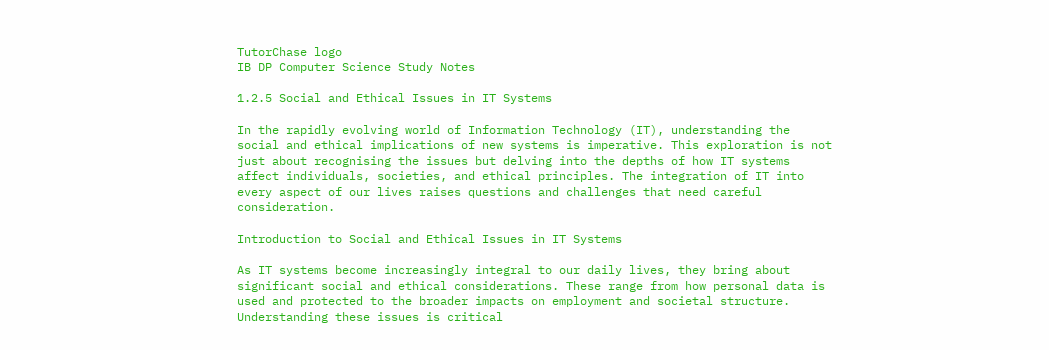TutorChase logo
IB DP Computer Science Study Notes

1.2.5 Social and Ethical Issues in IT Systems

In the rapidly evolving world of Information Technology (IT), understanding the social and ethical implications of new systems is imperative. This exploration is not just about recognising the issues but delving into the depths of how IT systems affect individuals, societies, and ethical principles. The integration of IT into every aspect of our lives raises questions and challenges that need careful consideration.

Introduction to Social and Ethical Issues in IT Systems

As IT systems become increasingly integral to our daily lives, they bring about significant social and ethical considerations. These range from how personal data is used and protected to the broader impacts on employment and societal structure. Understanding these issues is critical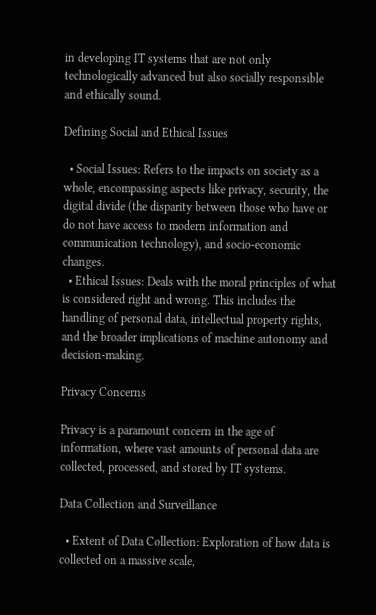in developing IT systems that are not only technologically advanced but also socially responsible and ethically sound.

Defining Social and Ethical Issues

  • Social Issues: Refers to the impacts on society as a whole, encompassing aspects like privacy, security, the digital divide (the disparity between those who have or do not have access to modern information and communication technology), and socio-economic changes.
  • Ethical Issues: Deals with the moral principles of what is considered right and wrong. This includes the handling of personal data, intellectual property rights, and the broader implications of machine autonomy and decision-making.

Privacy Concerns

Privacy is a paramount concern in the age of information, where vast amounts of personal data are collected, processed, and stored by IT systems.

Data Collection and Surveillance

  • Extent of Data Collection: Exploration of how data is collected on a massive scale,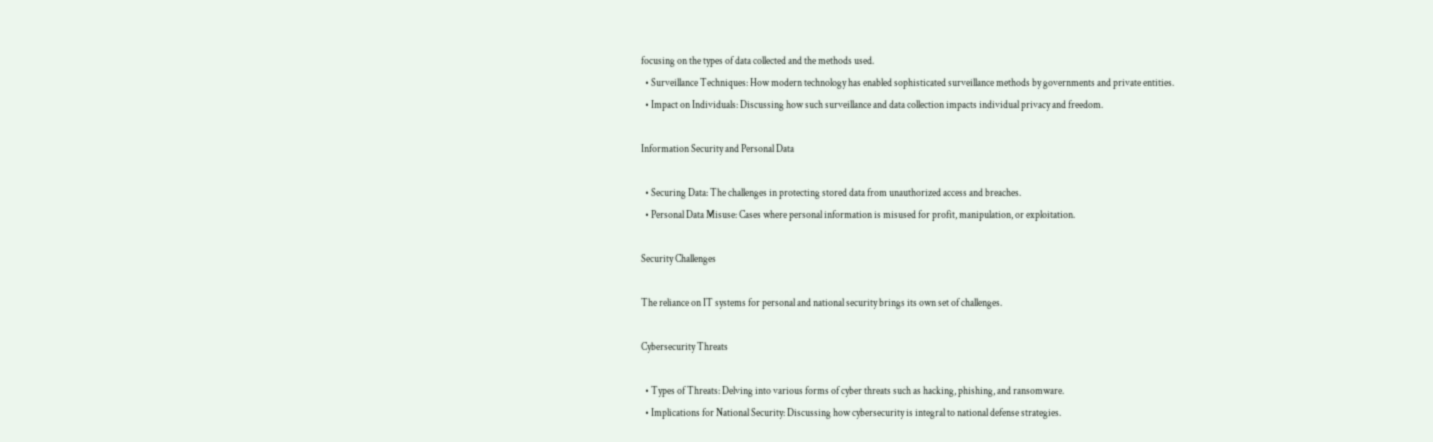focusing on the types of data collected and the methods used.
  • Surveillance Techniques: How modern technology has enabled sophisticated surveillance methods by governments and private entities.
  • Impact on Individuals: Discussing how such surveillance and data collection impacts individual privacy and freedom.

Information Security and Personal Data

  • Securing Data: The challenges in protecting stored data from unauthorized access and breaches.
  • Personal Data Misuse: Cases where personal information is misused for profit, manipulation, or exploitation.

Security Challenges

The reliance on IT systems for personal and national security brings its own set of challenges.

Cybersecurity Threats

  • Types of Threats: Delving into various forms of cyber threats such as hacking, phishing, and ransomware.
  • Implications for National Security: Discussing how cybersecurity is integral to national defense strategies.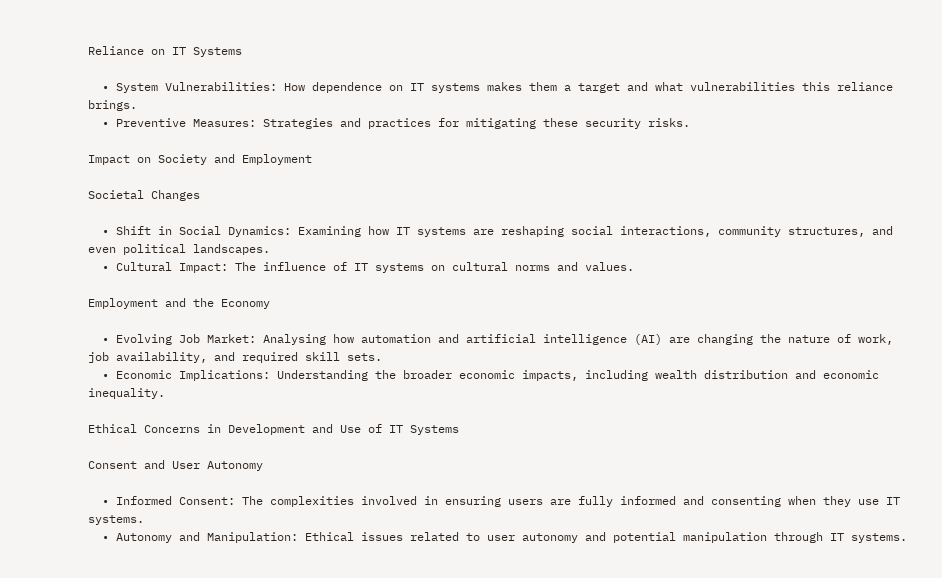Reliance on IT Systems

  • System Vulnerabilities: How dependence on IT systems makes them a target and what vulnerabilities this reliance brings.
  • Preventive Measures: Strategies and practices for mitigating these security risks.

Impact on Society and Employment

Societal Changes

  • Shift in Social Dynamics: Examining how IT systems are reshaping social interactions, community structures, and even political landscapes.
  • Cultural Impact: The influence of IT systems on cultural norms and values.

Employment and the Economy

  • Evolving Job Market: Analysing how automation and artificial intelligence (AI) are changing the nature of work, job availability, and required skill sets.
  • Economic Implications: Understanding the broader economic impacts, including wealth distribution and economic inequality.

Ethical Concerns in Development and Use of IT Systems

Consent and User Autonomy

  • Informed Consent: The complexities involved in ensuring users are fully informed and consenting when they use IT systems.
  • Autonomy and Manipulation: Ethical issues related to user autonomy and potential manipulation through IT systems.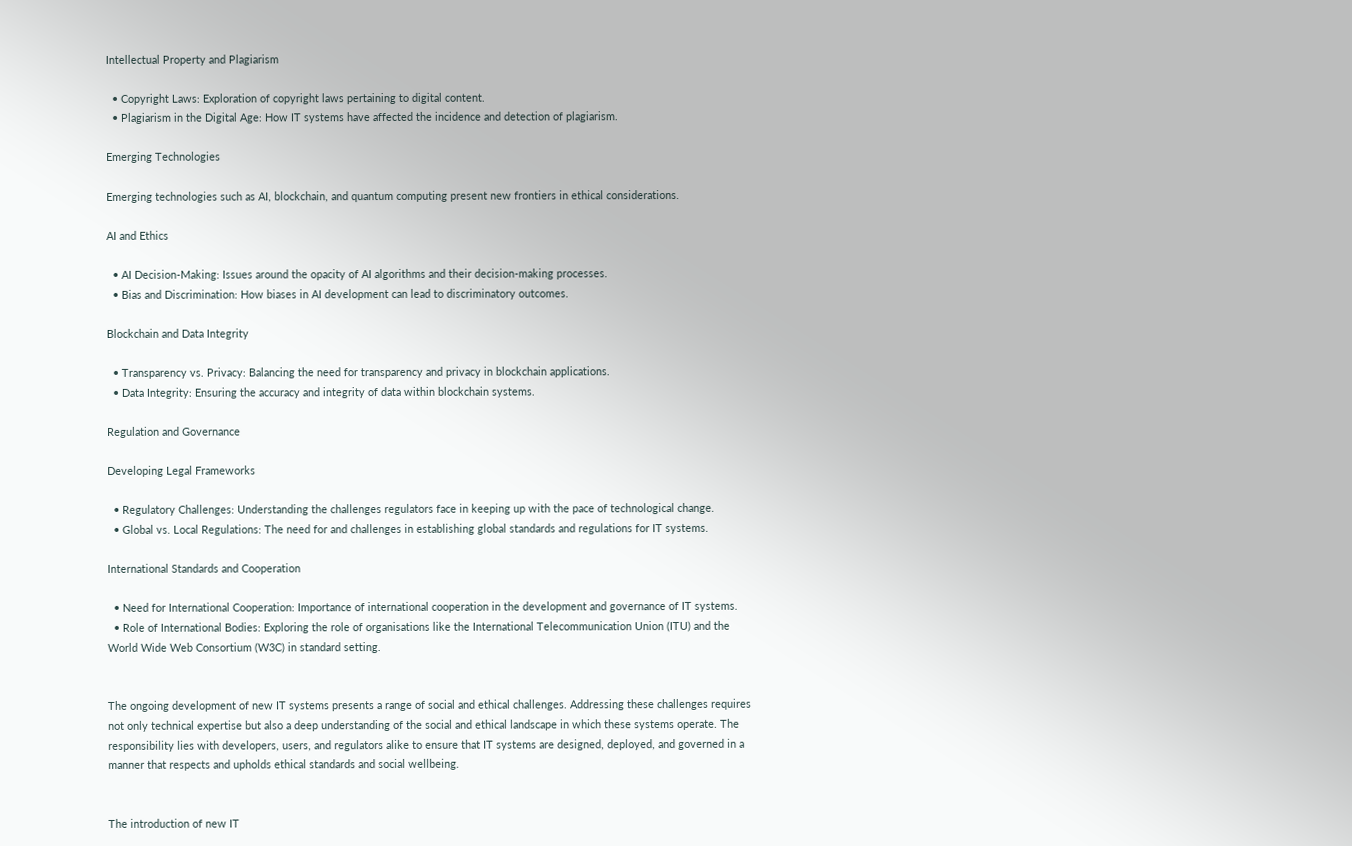Intellectual Property and Plagiarism

  • Copyright Laws: Exploration of copyright laws pertaining to digital content.
  • Plagiarism in the Digital Age: How IT systems have affected the incidence and detection of plagiarism.

Emerging Technologies

Emerging technologies such as AI, blockchain, and quantum computing present new frontiers in ethical considerations.

AI and Ethics

  • AI Decision-Making: Issues around the opacity of AI algorithms and their decision-making processes.
  • Bias and Discrimination: How biases in AI development can lead to discriminatory outcomes.

Blockchain and Data Integrity

  • Transparency vs. Privacy: Balancing the need for transparency and privacy in blockchain applications.
  • Data Integrity: Ensuring the accuracy and integrity of data within blockchain systems.

Regulation and Governance

Developing Legal Frameworks

  • Regulatory Challenges: Understanding the challenges regulators face in keeping up with the pace of technological change.
  • Global vs. Local Regulations: The need for and challenges in establishing global standards and regulations for IT systems.

International Standards and Cooperation

  • Need for International Cooperation: Importance of international cooperation in the development and governance of IT systems.
  • Role of International Bodies: Exploring the role of organisations like the International Telecommunication Union (ITU) and the World Wide Web Consortium (W3C) in standard setting.


The ongoing development of new IT systems presents a range of social and ethical challenges. Addressing these challenges requires not only technical expertise but also a deep understanding of the social and ethical landscape in which these systems operate. The responsibility lies with developers, users, and regulators alike to ensure that IT systems are designed, deployed, and governed in a manner that respects and upholds ethical standards and social wellbeing.


The introduction of new IT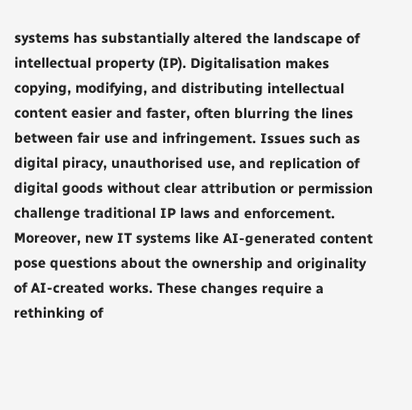systems has substantially altered the landscape of intellectual property (IP). Digitalisation makes copying, modifying, and distributing intellectual content easier and faster, often blurring the lines between fair use and infringement. Issues such as digital piracy, unauthorised use, and replication of digital goods without clear attribution or permission challenge traditional IP laws and enforcement. Moreover, new IT systems like AI-generated content pose questions about the ownership and originality of AI-created works. These changes require a rethinking of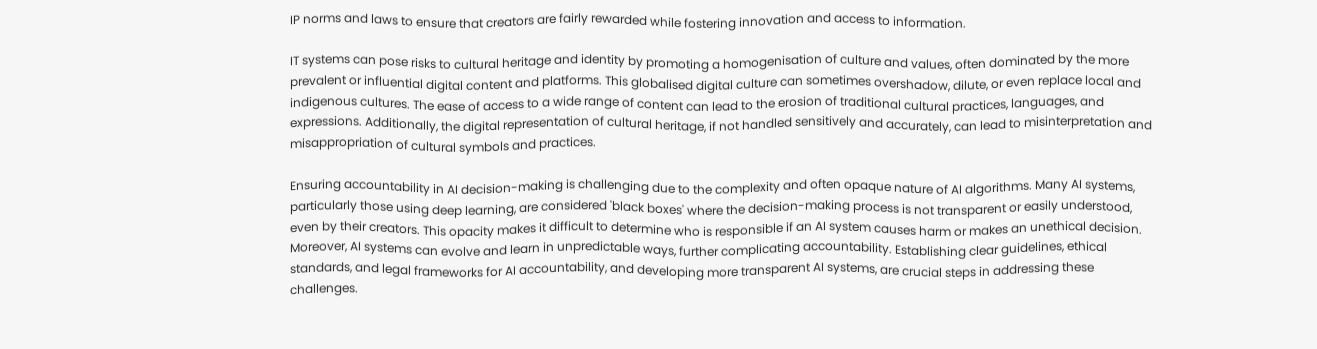IP norms and laws to ensure that creators are fairly rewarded while fostering innovation and access to information.

IT systems can pose risks to cultural heritage and identity by promoting a homogenisation of culture and values, often dominated by the more prevalent or influential digital content and platforms. This globalised digital culture can sometimes overshadow, dilute, or even replace local and indigenous cultures. The ease of access to a wide range of content can lead to the erosion of traditional cultural practices, languages, and expressions. Additionally, the digital representation of cultural heritage, if not handled sensitively and accurately, can lead to misinterpretation and misappropriation of cultural symbols and practices.

Ensuring accountability in AI decision-making is challenging due to the complexity and often opaque nature of AI algorithms. Many AI systems, particularly those using deep learning, are considered 'black boxes' where the decision-making process is not transparent or easily understood, even by their creators. This opacity makes it difficult to determine who is responsible if an AI system causes harm or makes an unethical decision. Moreover, AI systems can evolve and learn in unpredictable ways, further complicating accountability. Establishing clear guidelines, ethical standards, and legal frameworks for AI accountability, and developing more transparent AI systems, are crucial steps in addressing these challenges.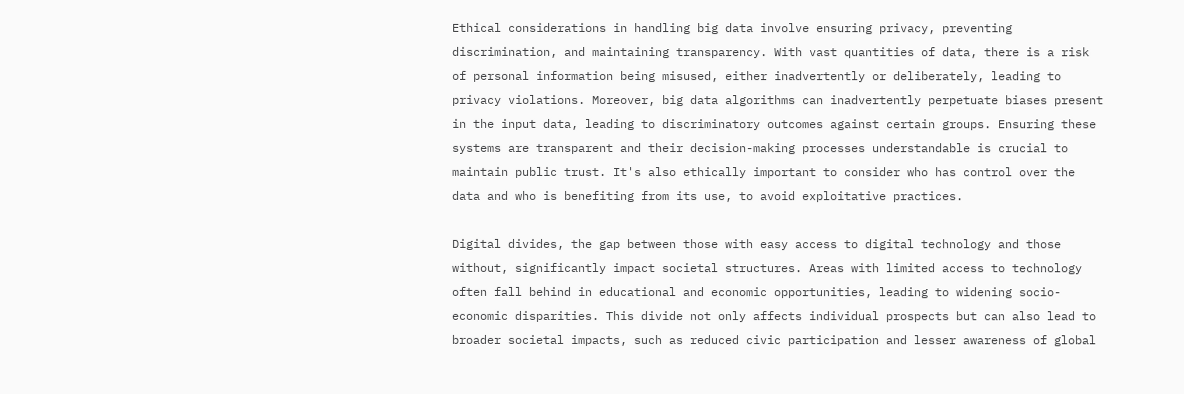Ethical considerations in handling big data involve ensuring privacy, preventing discrimination, and maintaining transparency. With vast quantities of data, there is a risk of personal information being misused, either inadvertently or deliberately, leading to privacy violations. Moreover, big data algorithms can inadvertently perpetuate biases present in the input data, leading to discriminatory outcomes against certain groups. Ensuring these systems are transparent and their decision-making processes understandable is crucial to maintain public trust. It's also ethically important to consider who has control over the data and who is benefiting from its use, to avoid exploitative practices.

Digital divides, the gap between those with easy access to digital technology and those without, significantly impact societal structures. Areas with limited access to technology often fall behind in educational and economic opportunities, leading to widening socio-economic disparities. This divide not only affects individual prospects but can also lead to broader societal impacts, such as reduced civic participation and lesser awareness of global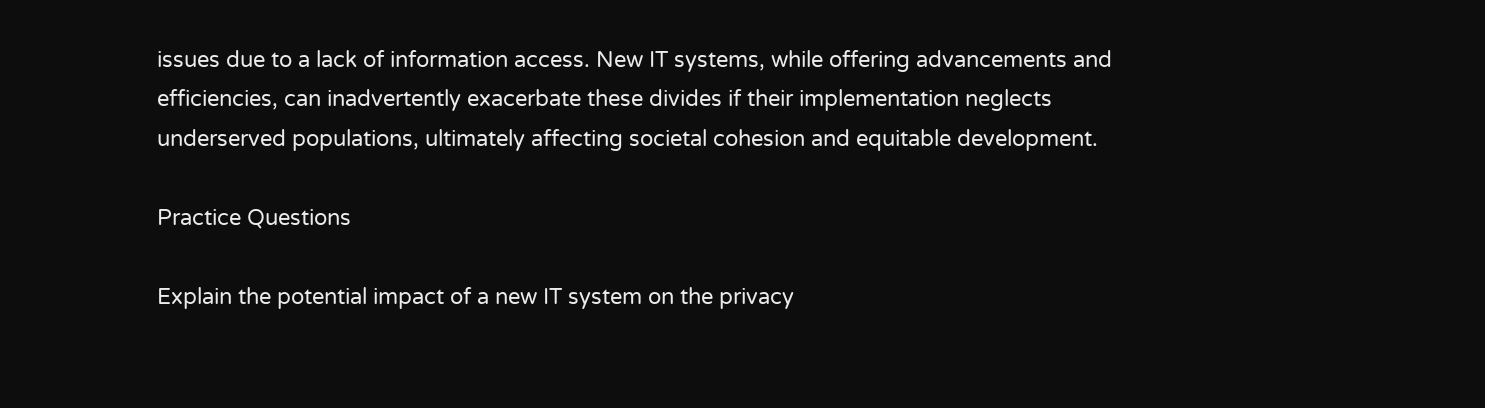issues due to a lack of information access. New IT systems, while offering advancements and efficiencies, can inadvertently exacerbate these divides if their implementation neglects underserved populations, ultimately affecting societal cohesion and equitable development.

Practice Questions

Explain the potential impact of a new IT system on the privacy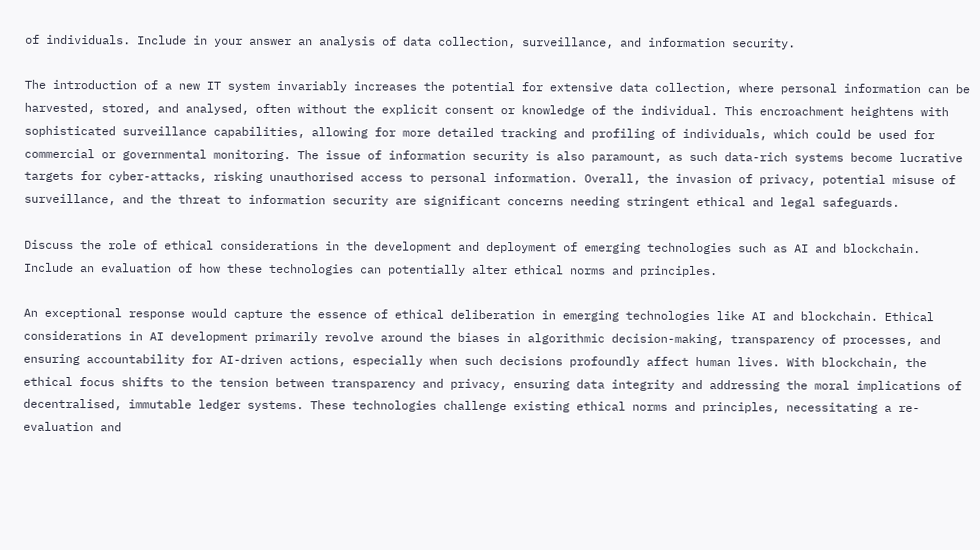of individuals. Include in your answer an analysis of data collection, surveillance, and information security.

The introduction of a new IT system invariably increases the potential for extensive data collection, where personal information can be harvested, stored, and analysed, often without the explicit consent or knowledge of the individual. This encroachment heightens with sophisticated surveillance capabilities, allowing for more detailed tracking and profiling of individuals, which could be used for commercial or governmental monitoring. The issue of information security is also paramount, as such data-rich systems become lucrative targets for cyber-attacks, risking unauthorised access to personal information. Overall, the invasion of privacy, potential misuse of surveillance, and the threat to information security are significant concerns needing stringent ethical and legal safeguards.

Discuss the role of ethical considerations in the development and deployment of emerging technologies such as AI and blockchain. Include an evaluation of how these technologies can potentially alter ethical norms and principles.

An exceptional response would capture the essence of ethical deliberation in emerging technologies like AI and blockchain. Ethical considerations in AI development primarily revolve around the biases in algorithmic decision-making, transparency of processes, and ensuring accountability for AI-driven actions, especially when such decisions profoundly affect human lives. With blockchain, the ethical focus shifts to the tension between transparency and privacy, ensuring data integrity and addressing the moral implications of decentralised, immutable ledger systems. These technologies challenge existing ethical norms and principles, necessitating a re-evaluation and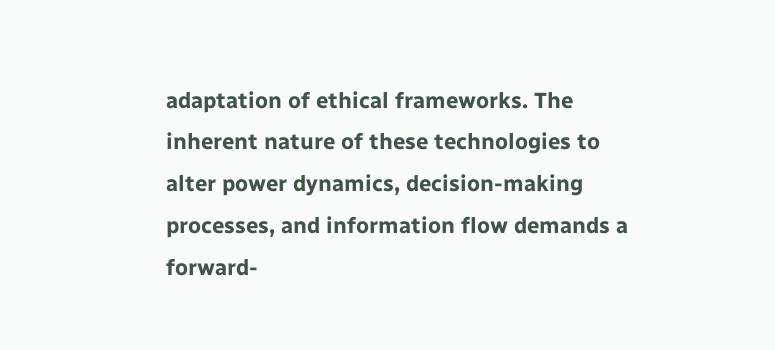adaptation of ethical frameworks. The inherent nature of these technologies to alter power dynamics, decision-making processes, and information flow demands a forward-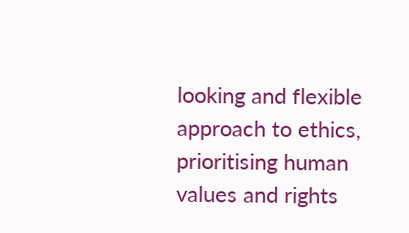looking and flexible approach to ethics, prioritising human values and rights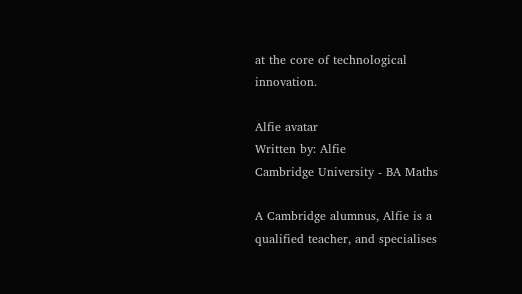at the core of technological innovation.

Alfie avatar
Written by: Alfie
Cambridge University - BA Maths

A Cambridge alumnus, Alfie is a qualified teacher, and specialises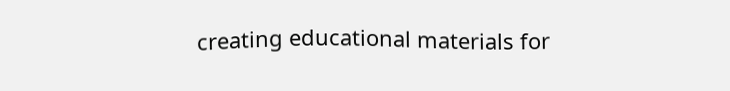creating educational materials for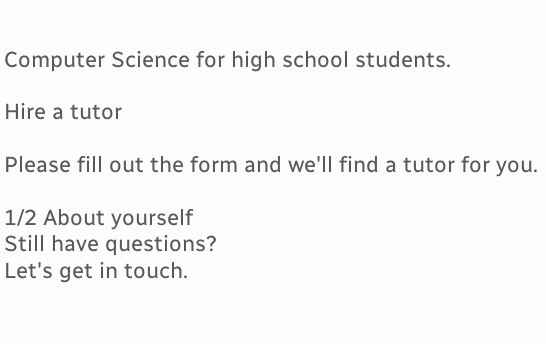Computer Science for high school students.

Hire a tutor

Please fill out the form and we'll find a tutor for you.

1/2 About yourself
Still have questions?
Let's get in touch.